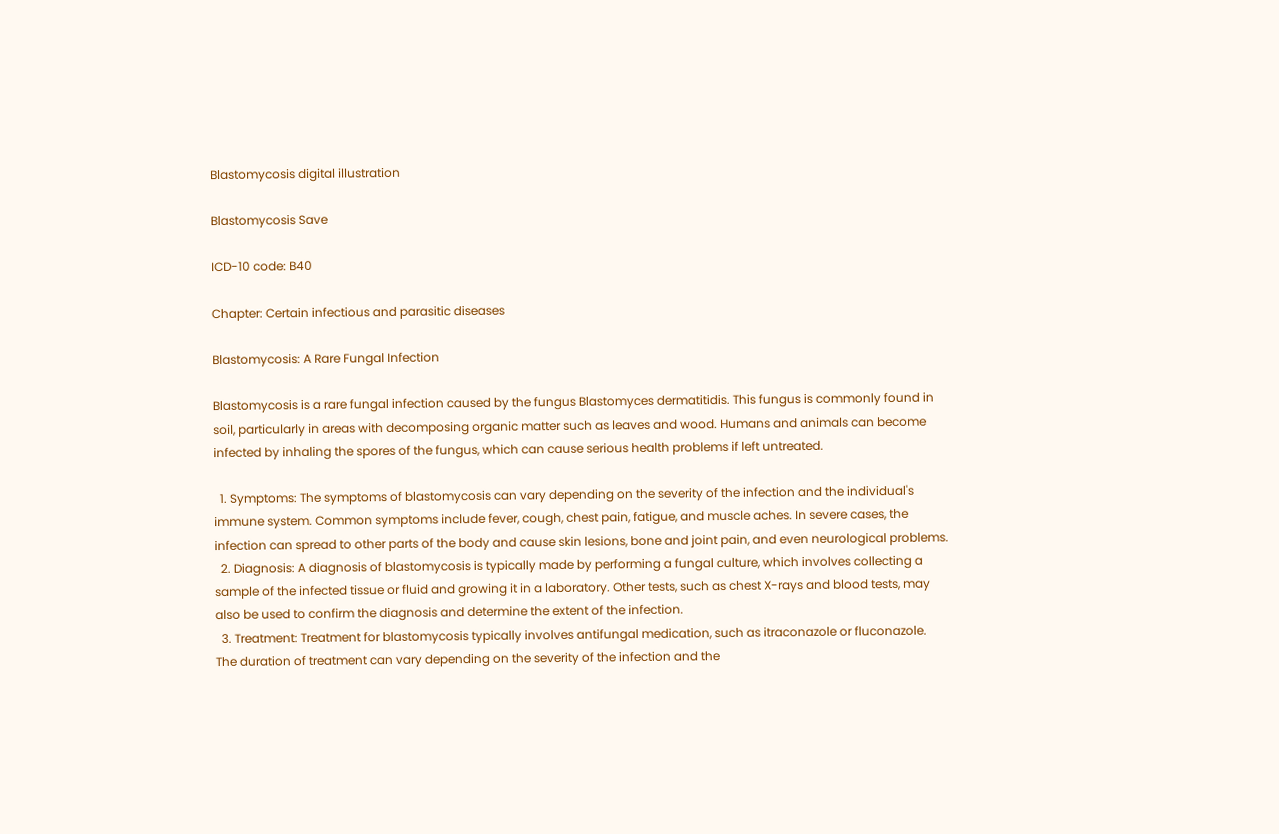Blastomycosis digital illustration

Blastomycosis Save

ICD-10 code: B40

Chapter: Certain infectious and parasitic diseases

Blastomycosis: A Rare Fungal Infection

Blastomycosis is a rare fungal infection caused by the fungus Blastomyces dermatitidis. This fungus is commonly found in soil, particularly in areas with decomposing organic matter such as leaves and wood. Humans and animals can become infected by inhaling the spores of the fungus, which can cause serious health problems if left untreated.

  1. Symptoms: The symptoms of blastomycosis can vary depending on the severity of the infection and the individual's immune system. Common symptoms include fever, cough, chest pain, fatigue, and muscle aches. In severe cases, the infection can spread to other parts of the body and cause skin lesions, bone and joint pain, and even neurological problems.
  2. Diagnosis: A diagnosis of blastomycosis is typically made by performing a fungal culture, which involves collecting a sample of the infected tissue or fluid and growing it in a laboratory. Other tests, such as chest X-rays and blood tests, may also be used to confirm the diagnosis and determine the extent of the infection.
  3. Treatment: Treatment for blastomycosis typically involves antifungal medication, such as itraconazole or fluconazole. The duration of treatment can vary depending on the severity of the infection and the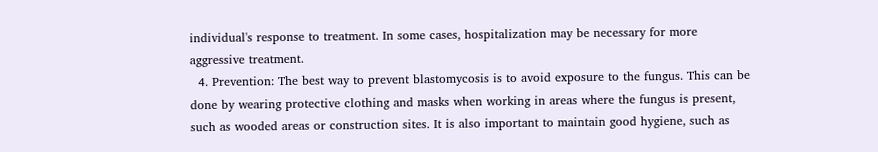individual's response to treatment. In some cases, hospitalization may be necessary for more aggressive treatment.
  4. Prevention: The best way to prevent blastomycosis is to avoid exposure to the fungus. This can be done by wearing protective clothing and masks when working in areas where the fungus is present, such as wooded areas or construction sites. It is also important to maintain good hygiene, such as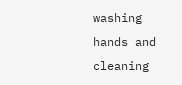washing hands and cleaning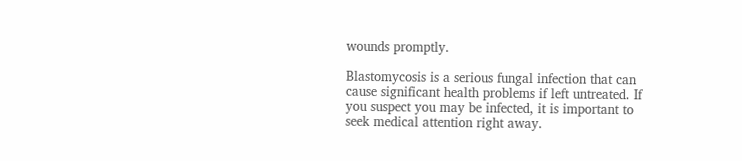wounds promptly.

Blastomycosis is a serious fungal infection that can cause significant health problems if left untreated. If you suspect you may be infected, it is important to seek medical attention right away.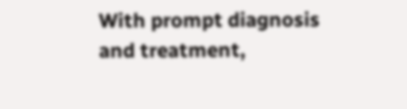With prompt diagnosis and treatment,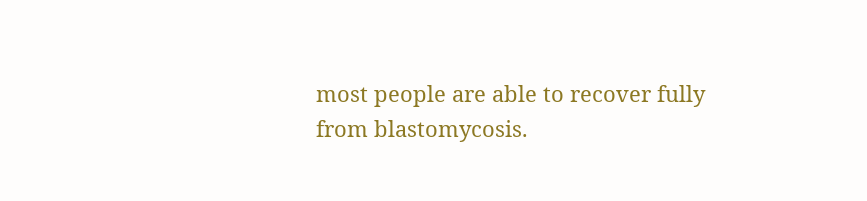most people are able to recover fully from blastomycosis.